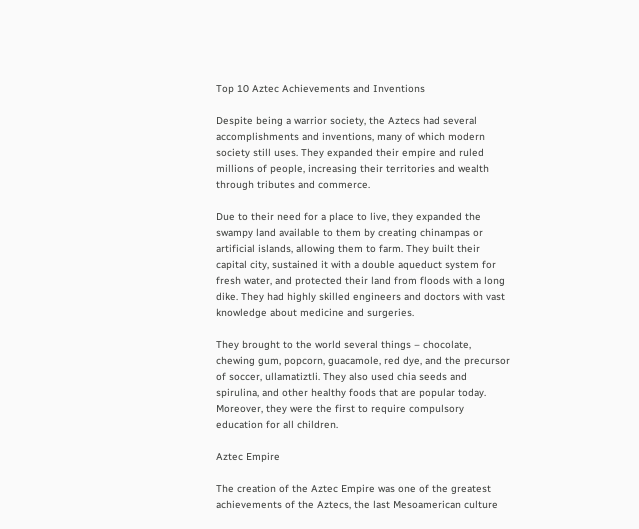Top 10 Aztec Achievements and Inventions

Despite being a warrior society, the Aztecs had several accomplishments and inventions, many of which modern society still uses. They expanded their empire and ruled millions of people, increasing their territories and wealth through tributes and commerce.

Due to their need for a place to live, they expanded the swampy land available to them by creating chinampas or artificial islands, allowing them to farm. They built their capital city, sustained it with a double aqueduct system for fresh water, and protected their land from floods with a long dike. They had highly skilled engineers and doctors with vast knowledge about medicine and surgeries.

They brought to the world several things – chocolate, chewing gum, popcorn, guacamole, red dye, and the precursor of soccer, ullamatiztli. They also used chia seeds and spirulina, and other healthy foods that are popular today. Moreover, they were the first to require compulsory education for all children.

Aztec Empire

The creation of the Aztec Empire was one of the greatest achievements of the Aztecs, the last Mesoamerican culture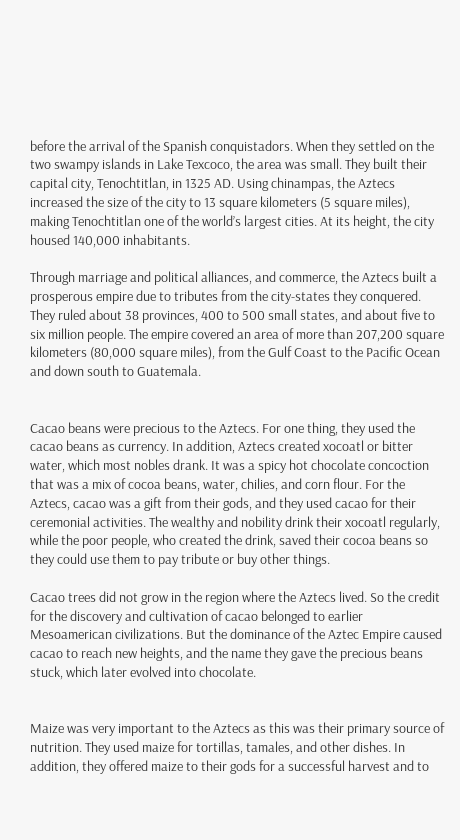before the arrival of the Spanish conquistadors. When they settled on the two swampy islands in Lake Texcoco, the area was small. They built their capital city, Tenochtitlan, in 1325 AD. Using chinampas, the Aztecs increased the size of the city to 13 square kilometers (5 square miles), making Tenochtitlan one of the world’s largest cities. At its height, the city housed 140,000 inhabitants.

Through marriage and political alliances, and commerce, the Aztecs built a prosperous empire due to tributes from the city-states they conquered. They ruled about 38 provinces, 400 to 500 small states, and about five to six million people. The empire covered an area of more than 207,200 square kilometers (80,000 square miles), from the Gulf Coast to the Pacific Ocean and down south to Guatemala.


Cacao beans were precious to the Aztecs. For one thing, they used the cacao beans as currency. In addition, Aztecs created xocoatl or bitter water, which most nobles drank. It was a spicy hot chocolate concoction that was a mix of cocoa beans, water, chilies, and corn flour. For the Aztecs, cacao was a gift from their gods, and they used cacao for their ceremonial activities. The wealthy and nobility drink their xocoatl regularly, while the poor people, who created the drink, saved their cocoa beans so they could use them to pay tribute or buy other things.

Cacao trees did not grow in the region where the Aztecs lived. So the credit for the discovery and cultivation of cacao belonged to earlier Mesoamerican civilizations. But the dominance of the Aztec Empire caused cacao to reach new heights, and the name they gave the precious beans stuck, which later evolved into chocolate.


Maize was very important to the Aztecs as this was their primary source of nutrition. They used maize for tortillas, tamales, and other dishes. In addition, they offered maize to their gods for a successful harvest and to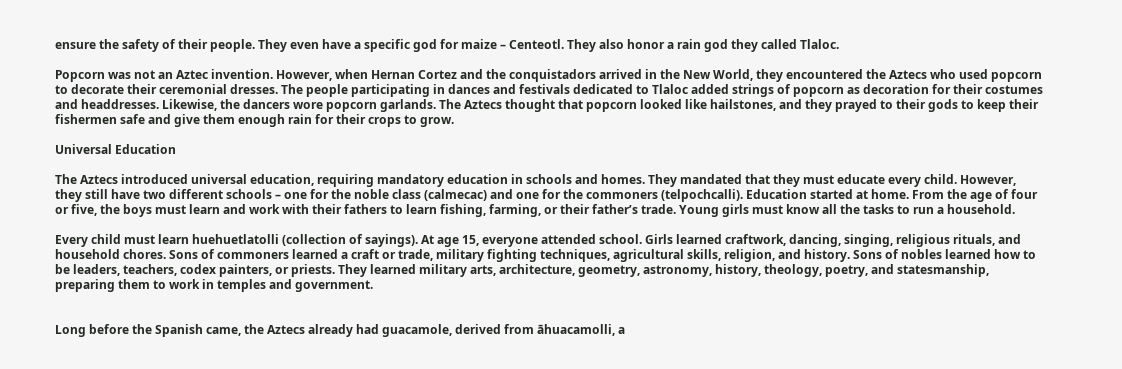ensure the safety of their people. They even have a specific god for maize – Centeotl. They also honor a rain god they called Tlaloc.

Popcorn was not an Aztec invention. However, when Hernan Cortez and the conquistadors arrived in the New World, they encountered the Aztecs who used popcorn to decorate their ceremonial dresses. The people participating in dances and festivals dedicated to Tlaloc added strings of popcorn as decoration for their costumes and headdresses. Likewise, the dancers wore popcorn garlands. The Aztecs thought that popcorn looked like hailstones, and they prayed to their gods to keep their fishermen safe and give them enough rain for their crops to grow.

Universal Education

The Aztecs introduced universal education, requiring mandatory education in schools and homes. They mandated that they must educate every child. However, they still have two different schools – one for the noble class (calmecac) and one for the commoners (telpochcalli). Education started at home. From the age of four or five, the boys must learn and work with their fathers to learn fishing, farming, or their father’s trade. Young girls must know all the tasks to run a household.

Every child must learn huehuetlatolli (collection of sayings). At age 15, everyone attended school. Girls learned craftwork, dancing, singing, religious rituals, and household chores. Sons of commoners learned a craft or trade, military fighting techniques, agricultural skills, religion, and history. Sons of nobles learned how to be leaders, teachers, codex painters, or priests. They learned military arts, architecture, geometry, astronomy, history, theology, poetry, and statesmanship, preparing them to work in temples and government.


Long before the Spanish came, the Aztecs already had guacamole, derived from āhuacamolli, a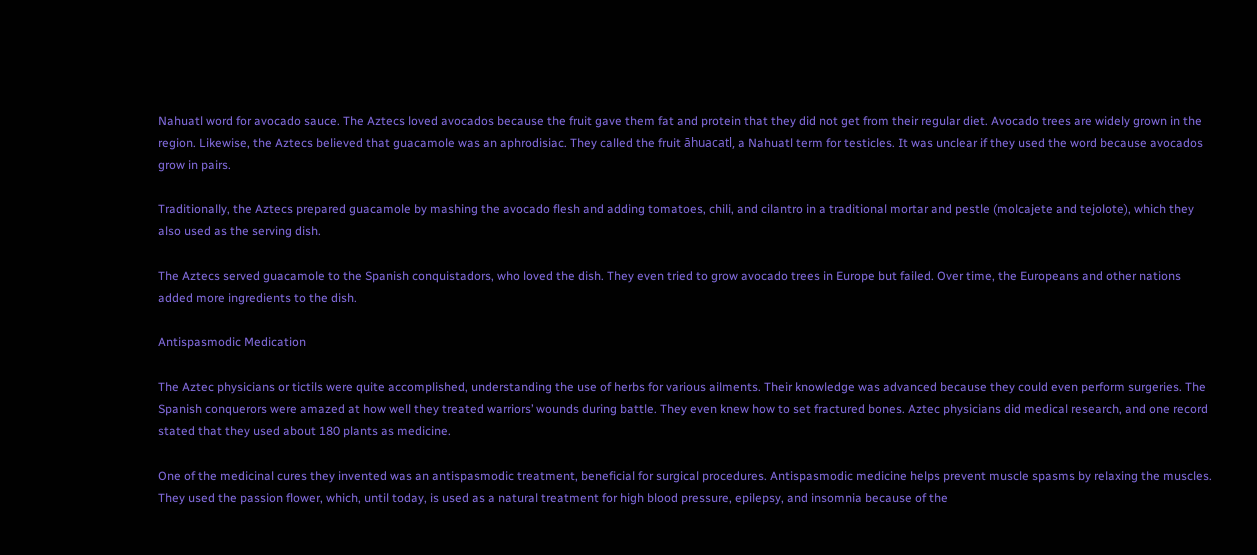Nahuatl word for avocado sauce. The Aztecs loved avocados because the fruit gave them fat and protein that they did not get from their regular diet. Avocado trees are widely grown in the region. Likewise, the Aztecs believed that guacamole was an aphrodisiac. They called the fruit āhuacatl, a Nahuatl term for testicles. It was unclear if they used the word because avocados grow in pairs.

Traditionally, the Aztecs prepared guacamole by mashing the avocado flesh and adding tomatoes, chili, and cilantro in a traditional mortar and pestle (molcajete and tejolote), which they also used as the serving dish.

The Aztecs served guacamole to the Spanish conquistadors, who loved the dish. They even tried to grow avocado trees in Europe but failed. Over time, the Europeans and other nations added more ingredients to the dish.

Antispasmodic Medication

The Aztec physicians or tictils were quite accomplished, understanding the use of herbs for various ailments. Their knowledge was advanced because they could even perform surgeries. The Spanish conquerors were amazed at how well they treated warriors’ wounds during battle. They even knew how to set fractured bones. Aztec physicians did medical research, and one record stated that they used about 180 plants as medicine.

One of the medicinal cures they invented was an antispasmodic treatment, beneficial for surgical procedures. Antispasmodic medicine helps prevent muscle spasms by relaxing the muscles. They used the passion flower, which, until today, is used as a natural treatment for high blood pressure, epilepsy, and insomnia because of the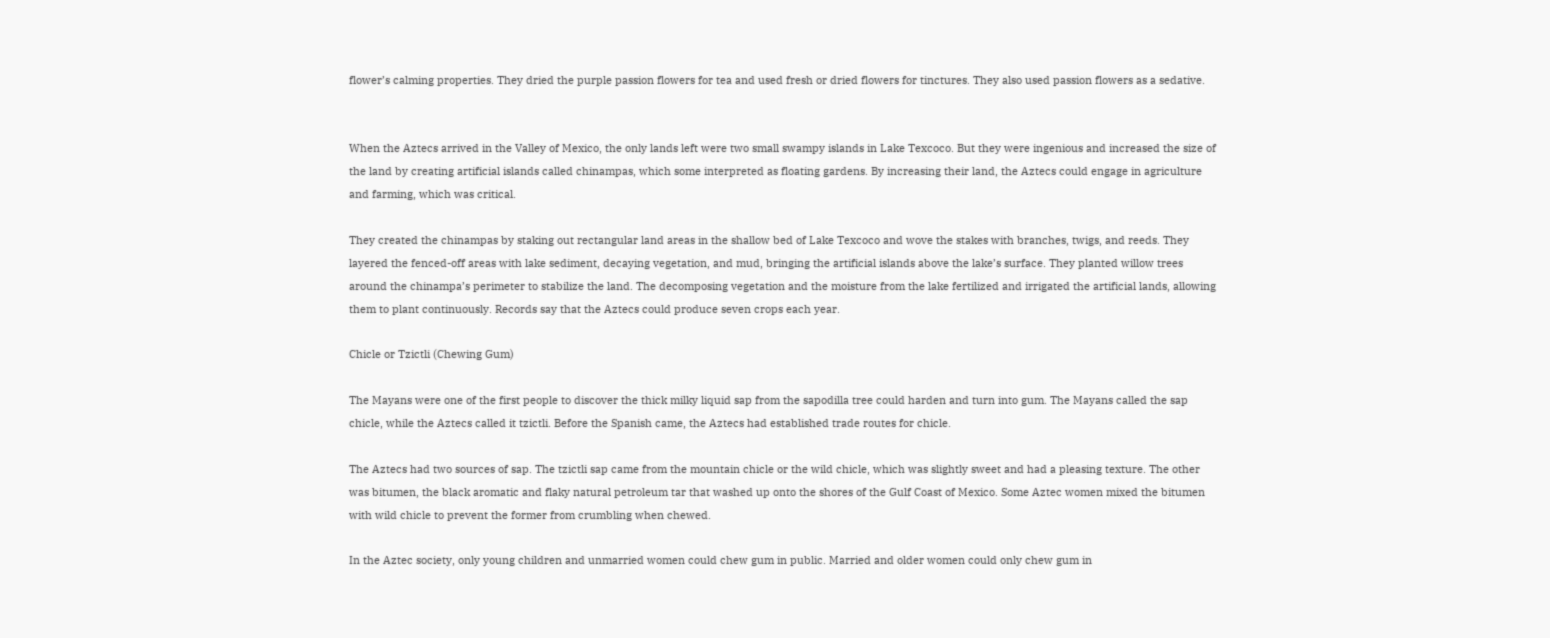flower’s calming properties. They dried the purple passion flowers for tea and used fresh or dried flowers for tinctures. They also used passion flowers as a sedative.


When the Aztecs arrived in the Valley of Mexico, the only lands left were two small swampy islands in Lake Texcoco. But they were ingenious and increased the size of the land by creating artificial islands called chinampas, which some interpreted as floating gardens. By increasing their land, the Aztecs could engage in agriculture and farming, which was critical.

They created the chinampas by staking out rectangular land areas in the shallow bed of Lake Texcoco and wove the stakes with branches, twigs, and reeds. They layered the fenced-off areas with lake sediment, decaying vegetation, and mud, bringing the artificial islands above the lake’s surface. They planted willow trees around the chinampa’s perimeter to stabilize the land. The decomposing vegetation and the moisture from the lake fertilized and irrigated the artificial lands, allowing them to plant continuously. Records say that the Aztecs could produce seven crops each year.

Chicle or Tzictli (Chewing Gum)

The Mayans were one of the first people to discover the thick milky liquid sap from the sapodilla tree could harden and turn into gum. The Mayans called the sap chicle, while the Aztecs called it tzictli. Before the Spanish came, the Aztecs had established trade routes for chicle.

The Aztecs had two sources of sap. The tzictli sap came from the mountain chicle or the wild chicle, which was slightly sweet and had a pleasing texture. The other was bitumen, the black aromatic and flaky natural petroleum tar that washed up onto the shores of the Gulf Coast of Mexico. Some Aztec women mixed the bitumen with wild chicle to prevent the former from crumbling when chewed.

In the Aztec society, only young children and unmarried women could chew gum in public. Married and older women could only chew gum in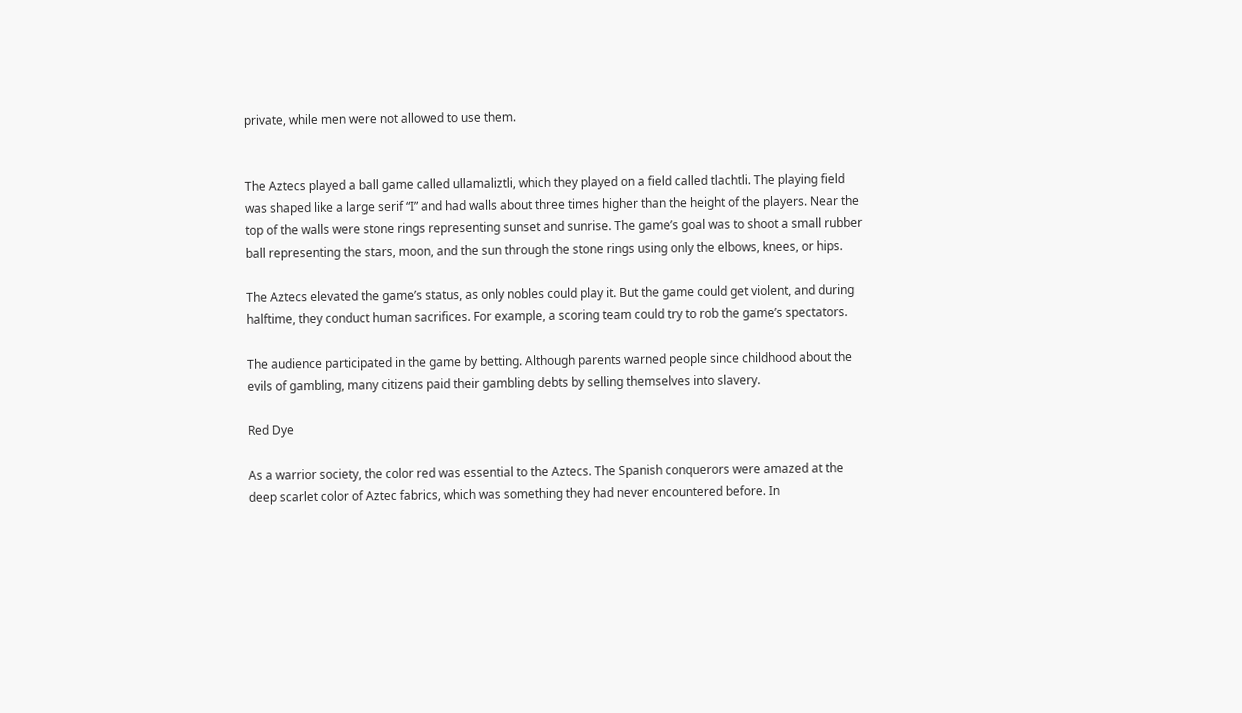private, while men were not allowed to use them.


The Aztecs played a ball game called ullamaliztli, which they played on a field called tlachtli. The playing field was shaped like a large serif “I” and had walls about three times higher than the height of the players. Near the top of the walls were stone rings representing sunset and sunrise. The game’s goal was to shoot a small rubber ball representing the stars, moon, and the sun through the stone rings using only the elbows, knees, or hips.

The Aztecs elevated the game’s status, as only nobles could play it. But the game could get violent, and during halftime, they conduct human sacrifices. For example, a scoring team could try to rob the game’s spectators.

The audience participated in the game by betting. Although parents warned people since childhood about the evils of gambling, many citizens paid their gambling debts by selling themselves into slavery.

Red Dye

As a warrior society, the color red was essential to the Aztecs. The Spanish conquerors were amazed at the deep scarlet color of Aztec fabrics, which was something they had never encountered before. In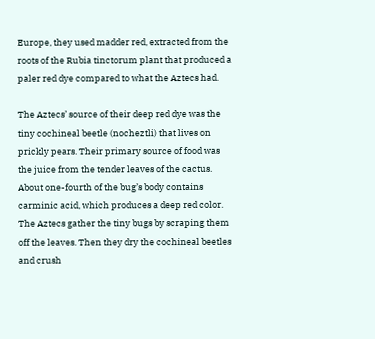Europe, they used madder red, extracted from the roots of the Rubia tinctorum plant that produced a paler red dye compared to what the Aztecs had.

The Aztecs’ source of their deep red dye was the tiny cochineal beetle (nocheztli) that lives on prickly pears. Their primary source of food was the juice from the tender leaves of the cactus. About one-fourth of the bug’s body contains carminic acid, which produces a deep red color. The Aztecs gather the tiny bugs by scraping them off the leaves. Then they dry the cochineal beetles and crush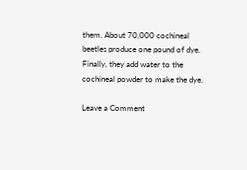them. About 70,000 cochineal beetles produce one pound of dye. Finally, they add water to the cochineal powder to make the dye.

Leave a Comment